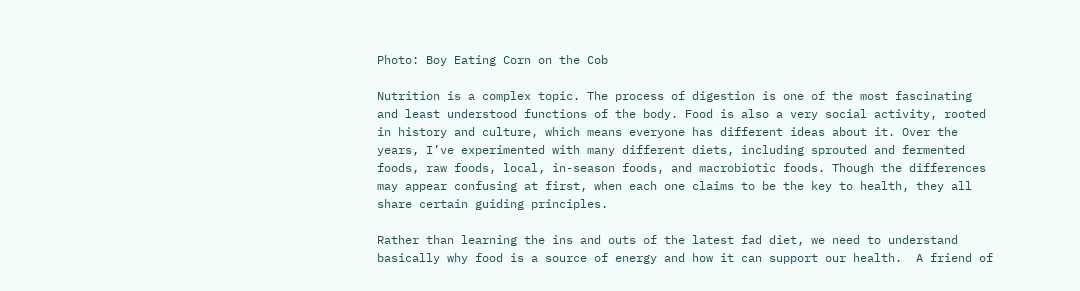Photo: Boy Eating Corn on the Cob

Nutrition is a complex topic. The process of digestion is one of the most fascinating and least understood functions of the body. Food is also a very social activity, rooted in history and culture, which means everyone has different ideas about it. Over the years, I’ve experimented with many different diets, including sprouted and fermented foods, raw foods, local, in-season foods, and macrobiotic foods. Though the differences may appear confusing at first, when each one claims to be the key to health, they all share certain guiding principles.

Rather than learning the ins and outs of the latest fad diet, we need to understand basically why food is a source of energy and how it can support our health.  A friend of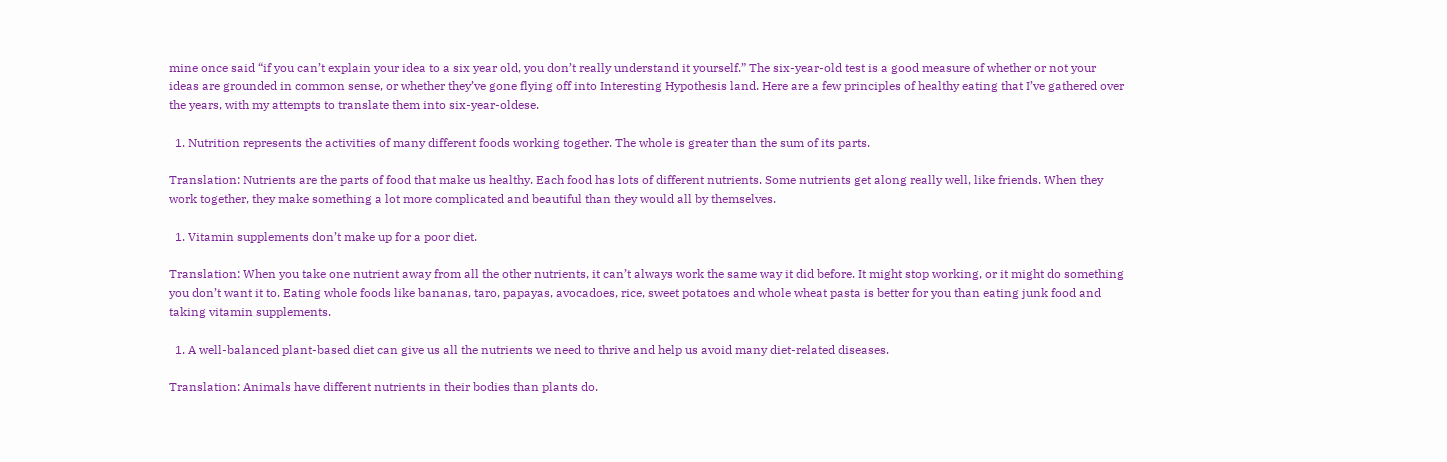mine once said “if you can’t explain your idea to a six year old, you don’t really understand it yourself.” The six-year-old test is a good measure of whether or not your ideas are grounded in common sense, or whether they’ve gone flying off into Interesting Hypothesis land. Here are a few principles of healthy eating that I’ve gathered over the years, with my attempts to translate them into six-year-oldese.

  1. Nutrition represents the activities of many different foods working together. The whole is greater than the sum of its parts.

Translation: Nutrients are the parts of food that make us healthy. Each food has lots of different nutrients. Some nutrients get along really well, like friends. When they work together, they make something a lot more complicated and beautiful than they would all by themselves.

  1. Vitamin supplements don’t make up for a poor diet.

Translation: When you take one nutrient away from all the other nutrients, it can’t always work the same way it did before. It might stop working, or it might do something you don’t want it to. Eating whole foods like bananas, taro, papayas, avocadoes, rice, sweet potatoes and whole wheat pasta is better for you than eating junk food and taking vitamin supplements.

  1. A well-balanced plant-based diet can give us all the nutrients we need to thrive and help us avoid many diet-related diseases.

Translation: Animals have different nutrients in their bodies than plants do.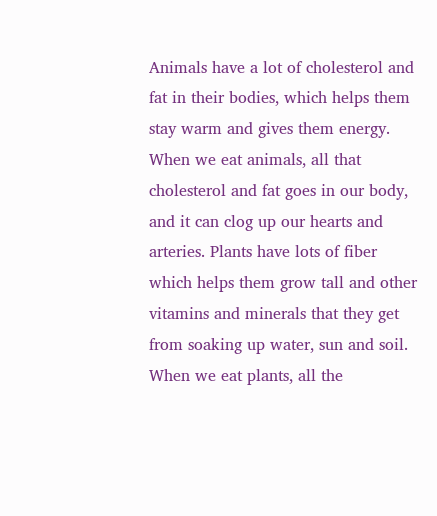Animals have a lot of cholesterol and fat in their bodies, which helps them stay warm and gives them energy. When we eat animals, all that cholesterol and fat goes in our body, and it can clog up our hearts and arteries. Plants have lots of fiber which helps them grow tall and other vitamins and minerals that they get from soaking up water, sun and soil. When we eat plants, all the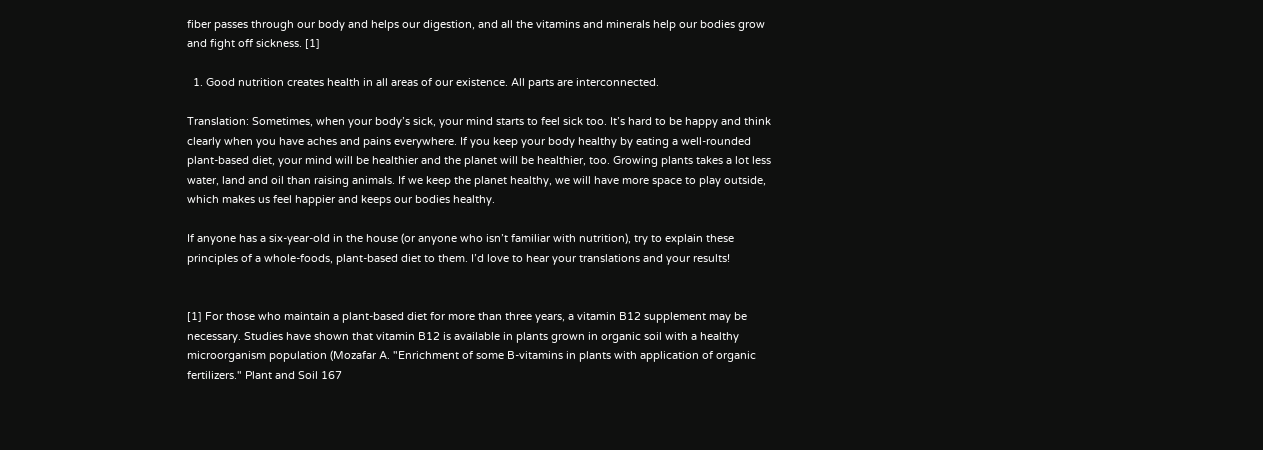fiber passes through our body and helps our digestion, and all the vitamins and minerals help our bodies grow and fight off sickness. [1]

  1. Good nutrition creates health in all areas of our existence. All parts are interconnected.

Translation: Sometimes, when your body’s sick, your mind starts to feel sick too. It’s hard to be happy and think clearly when you have aches and pains everywhere. If you keep your body healthy by eating a well-rounded plant-based diet, your mind will be healthier and the planet will be healthier, too. Growing plants takes a lot less water, land and oil than raising animals. If we keep the planet healthy, we will have more space to play outside, which makes us feel happier and keeps our bodies healthy.

If anyone has a six-year-old in the house (or anyone who isn’t familiar with nutrition), try to explain these principles of a whole-foods, plant-based diet to them. I’d love to hear your translations and your results!


[1] For those who maintain a plant-based diet for more than three years, a vitamin B12 supplement may be necessary. Studies have shown that vitamin B12 is available in plants grown in organic soil with a healthy microorganism population (Mozafar A. "Enrichment of some B-vitamins in plants with application of organic fertilizers." Plant and Soil 167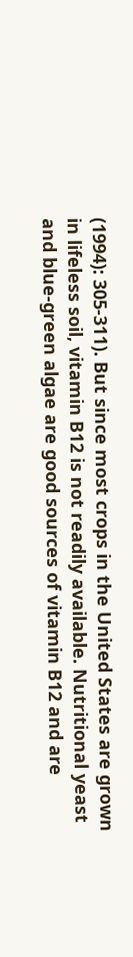(1994): 305-311). But since most crops in the United States are grown in lifeless soil, vitamin B12 is not readily available. Nutritional yeast and blue-green algae are good sources of vitamin B12 and are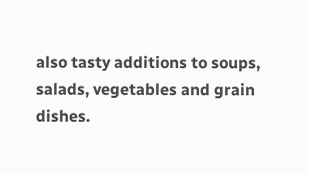also tasty additions to soups, salads, vegetables and grain dishes.